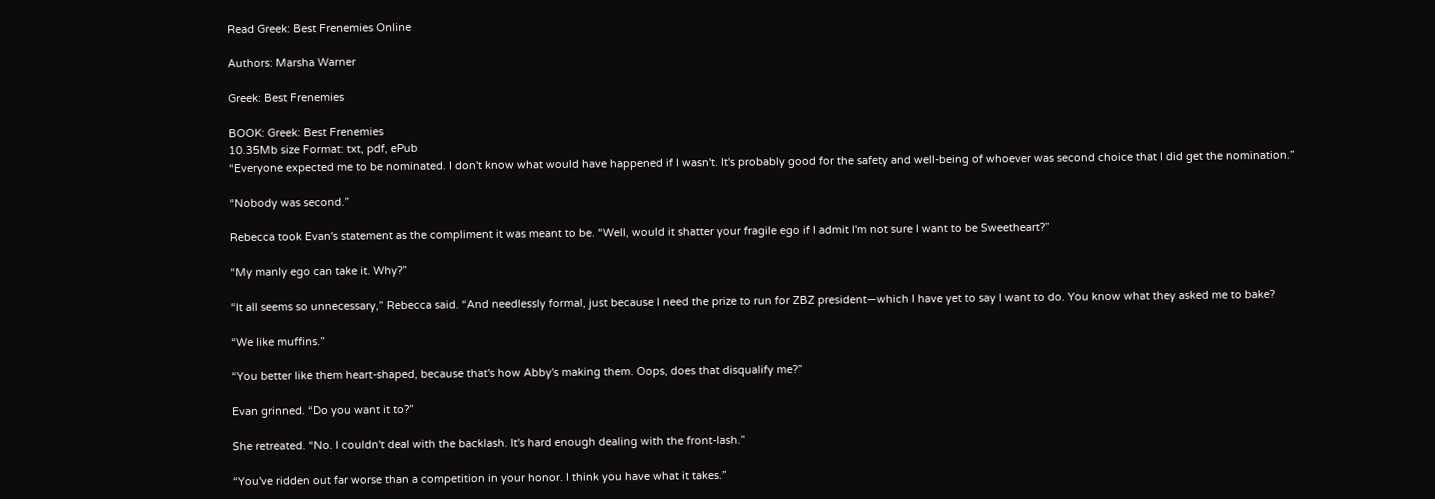Read Greek: Best Frenemies Online

Authors: Marsha Warner

Greek: Best Frenemies

BOOK: Greek: Best Frenemies
10.35Mb size Format: txt, pdf, ePub
“Everyone expected me to be nominated. I don't know what would have happened if I wasn't. It's probably good for the safety and well-being of whoever was second choice that I did get the nomination.”

“Nobody was second.”

Rebecca took Evan's statement as the compliment it was meant to be. “Well, would it shatter your fragile ego if I admit I'm not sure I want to be Sweetheart?”

“My manly ego can take it. Why?”

“It all seems so unnecessary,” Rebecca said. “And needlessly formal, just because I need the prize to run for ZBZ president—which I have yet to say I want to do. You know what they asked me to bake?

“We like muffins.”

“You better like them heart-shaped, because that's how Abby's making them. Oops, does that disqualify me?”

Evan grinned. “Do you want it to?”

She retreated. “No. I couldn't deal with the backlash. It's hard enough dealing with the front-lash.”

“You've ridden out far worse than a competition in your honor. I think you have what it takes.”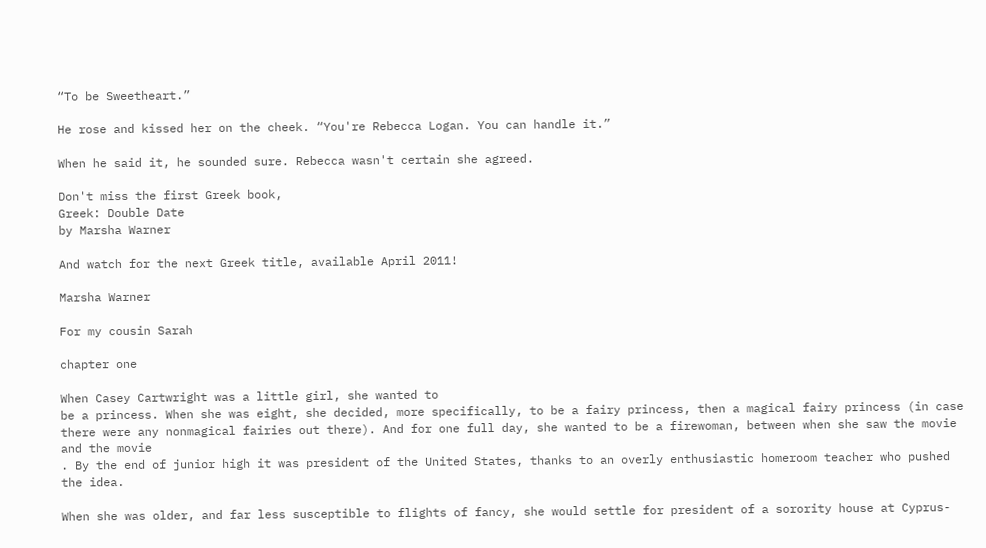“To be Sweetheart.”

He rose and kissed her on the cheek. “You're Rebecca Logan. You can handle it.”

When he said it, he sounded sure. Rebecca wasn't certain she agreed.

Don't miss the first Greek book,
Greek: Double Date
by Marsha Warner

And watch for the next Greek title, available April 2011!

Marsha Warner

For my cousin Sarah

chapter one

When Casey Cartwright was a little girl, she wanted to
be a princess. When she was eight, she decided, more specifically, to be a fairy princess, then a magical fairy princess (in case there were any nonmagical fairies out there). And for one full day, she wanted to be a firewoman, between when she saw the movie
and the movie
. By the end of junior high it was president of the United States, thanks to an overly enthusiastic homeroom teacher who pushed the idea.

When she was older, and far less susceptible to flights of fancy, she would settle for president of a sorority house at Cyprus-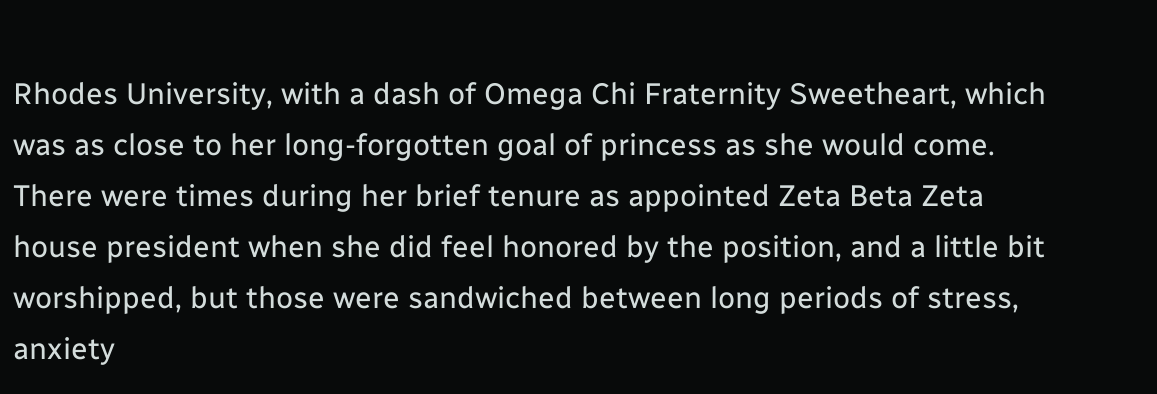Rhodes University, with a dash of Omega Chi Fraternity Sweetheart, which was as close to her long-forgotten goal of princess as she would come. There were times during her brief tenure as appointed Zeta Beta Zeta house president when she did feel honored by the position, and a little bit worshipped, but those were sandwiched between long periods of stress, anxiety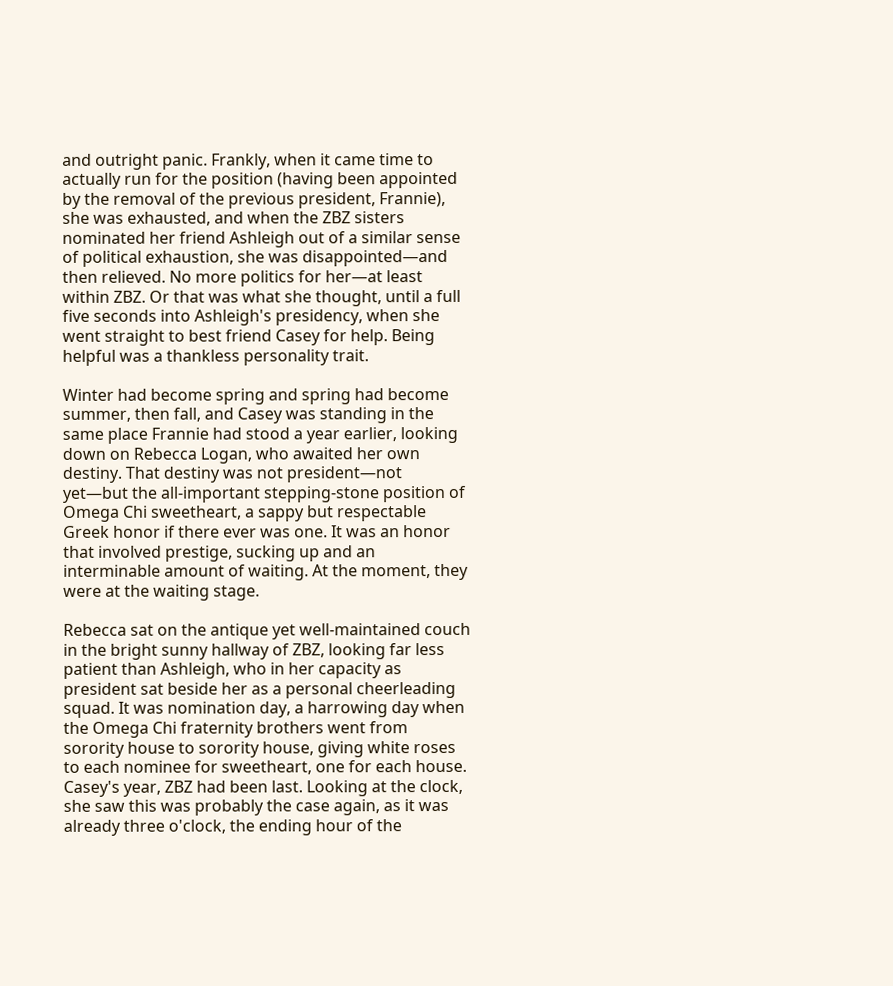and outright panic. Frankly, when it came time to actually run for the position (having been appointed
by the removal of the previous president, Frannie), she was exhausted, and when the ZBZ sisters nominated her friend Ashleigh out of a similar sense of political exhaustion, she was disappointed—and then relieved. No more politics for her—at least within ZBZ. Or that was what she thought, until a full five seconds into Ashleigh's presidency, when she went straight to best friend Casey for help. Being helpful was a thankless personality trait.

Winter had become spring and spring had become summer, then fall, and Casey was standing in the same place Frannie had stood a year earlier, looking down on Rebecca Logan, who awaited her own destiny. That destiny was not president—not yet—but the all-important stepping-stone position of Omega Chi sweetheart, a sappy but respectable Greek honor if there ever was one. It was an honor that involved prestige, sucking up and an interminable amount of waiting. At the moment, they were at the waiting stage.

Rebecca sat on the antique yet well-maintained couch in the bright sunny hallway of ZBZ, looking far less patient than Ashleigh, who in her capacity as president sat beside her as a personal cheerleading squad. It was nomination day, a harrowing day when the Omega Chi fraternity brothers went from sorority house to sorority house, giving white roses to each nominee for sweetheart, one for each house. Casey's year, ZBZ had been last. Looking at the clock, she saw this was probably the case again, as it was already three o'clock, the ending hour of the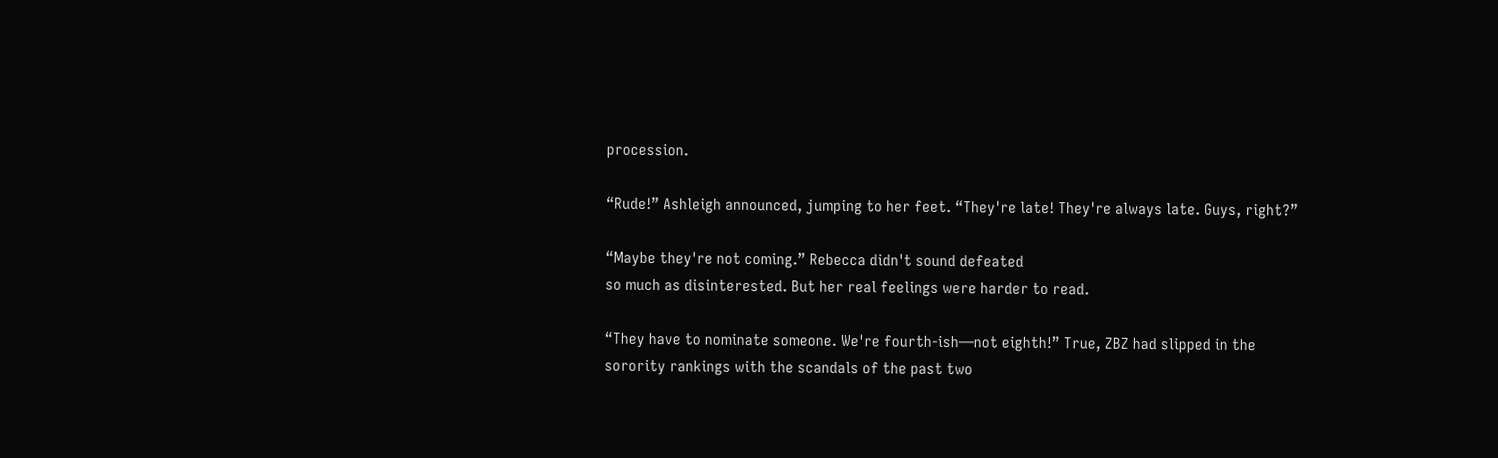procession.

“Rude!” Ashleigh announced, jumping to her feet. “They're late! They're always late. Guys, right?”

“Maybe they're not coming.” Rebecca didn't sound defeated
so much as disinterested. But her real feelings were harder to read.

“They have to nominate someone. We're fourth-ish—not eighth!” True, ZBZ had slipped in the sorority rankings with the scandals of the past two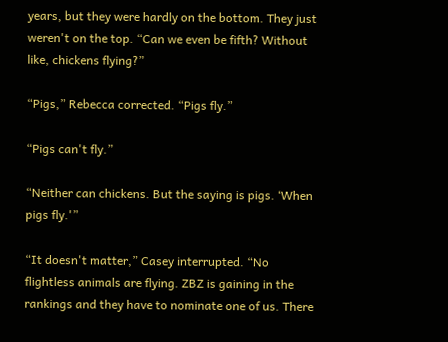years, but they were hardly on the bottom. They just weren't on the top. “Can we even be fifth? Without like, chickens flying?”

“Pigs,” Rebecca corrected. “Pigs fly.”

“Pigs can't fly.”

“Neither can chickens. But the saying is pigs. ‘When pigs fly.'”

“It doesn't matter,” Casey interrupted. “No flightless animals are flying. ZBZ is gaining in the rankings and they have to nominate one of us. There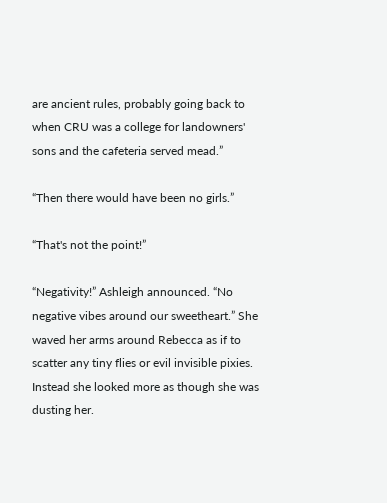are ancient rules, probably going back to when CRU was a college for landowners' sons and the cafeteria served mead.”

“Then there would have been no girls.”

“That's not the point!”

“Negativity!” Ashleigh announced. “No negative vibes around our sweetheart.” She waved her arms around Rebecca as if to scatter any tiny flies or evil invisible pixies. Instead she looked more as though she was dusting her.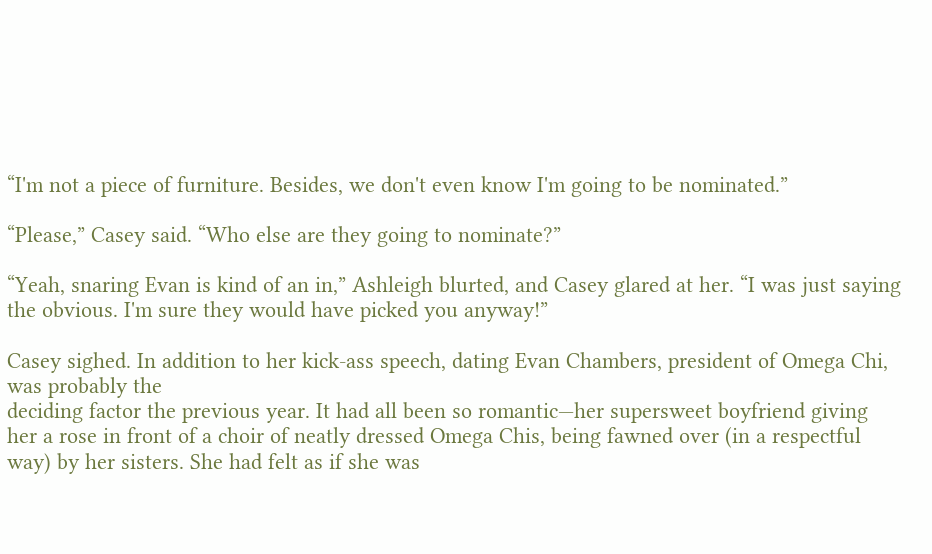“I'm not a piece of furniture. Besides, we don't even know I'm going to be nominated.”

“Please,” Casey said. “Who else are they going to nominate?”

“Yeah, snaring Evan is kind of an in,” Ashleigh blurted, and Casey glared at her. “I was just saying the obvious. I'm sure they would have picked you anyway!”

Casey sighed. In addition to her kick-ass speech, dating Evan Chambers, president of Omega Chi, was probably the
deciding factor the previous year. It had all been so romantic—her supersweet boyfriend giving her a rose in front of a choir of neatly dressed Omega Chis, being fawned over (in a respectful way) by her sisters. She had felt as if she was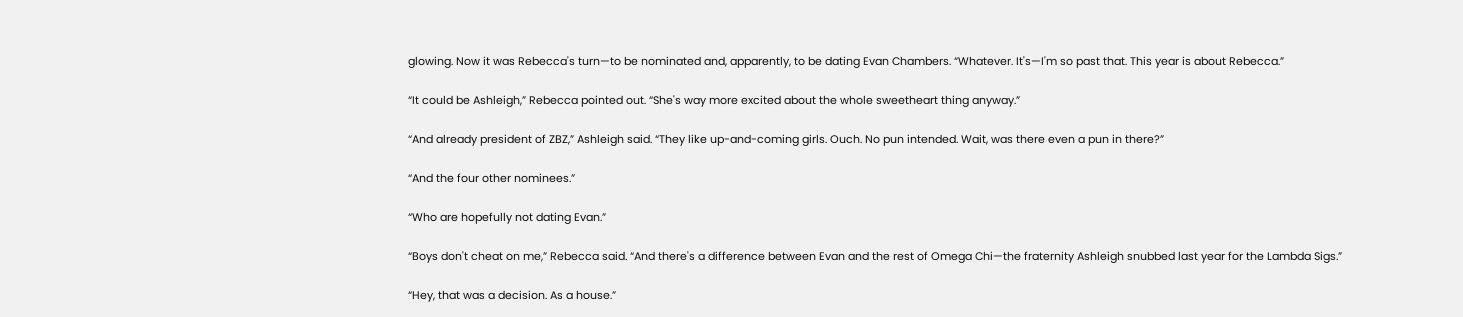glowing. Now it was Rebecca's turn—to be nominated and, apparently, to be dating Evan Chambers. “Whatever. It's—I'm so past that. This year is about Rebecca.”

“It could be Ashleigh,” Rebecca pointed out. “She's way more excited about the whole sweetheart thing anyway.”

“And already president of ZBZ,” Ashleigh said. “They like up-and-coming girls. Ouch. No pun intended. Wait, was there even a pun in there?”

“And the four other nominees.”

“Who are hopefully not dating Evan.”

“Boys don't cheat on me,” Rebecca said. “And there's a difference between Evan and the rest of Omega Chi—the fraternity Ashleigh snubbed last year for the Lambda Sigs.”

“Hey, that was a decision. As a house.”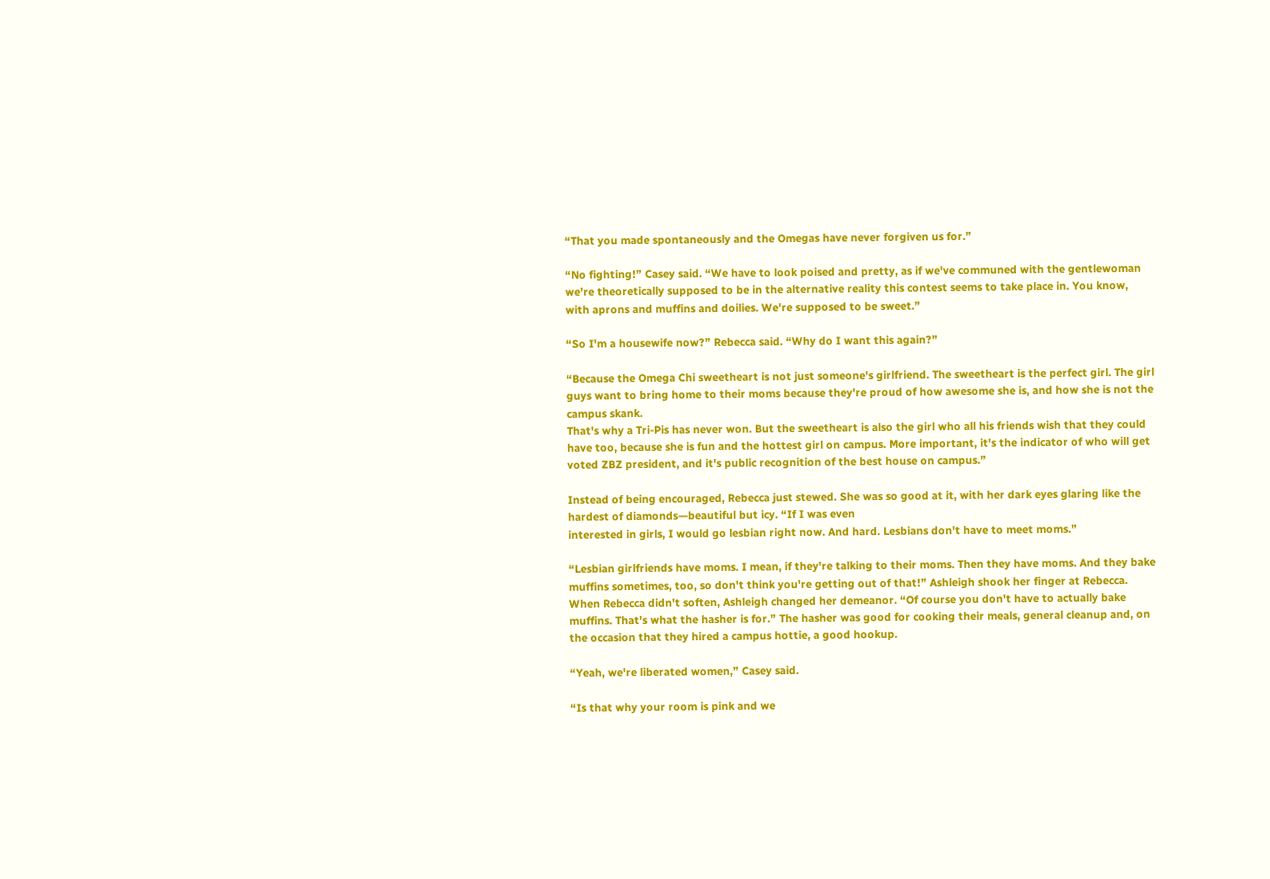“That you made spontaneously and the Omegas have never forgiven us for.”

“No fighting!” Casey said. “We have to look poised and pretty, as if we've communed with the gentlewoman we're theoretically supposed to be in the alternative reality this contest seems to take place in. You know, with aprons and muffins and doilies. We're supposed to be sweet.”

“So I'm a housewife now?” Rebecca said. “Why do I want this again?”

“Because the Omega Chi sweetheart is not just someone's girlfriend. The sweetheart is the perfect girl. The girl guys want to bring home to their moms because they're proud of how awesome she is, and how she is not the campus skank.
That's why a Tri-Pis has never won. But the sweetheart is also the girl who all his friends wish that they could have too, because she is fun and the hottest girl on campus. More important, it's the indicator of who will get voted ZBZ president, and it's public recognition of the best house on campus.”

Instead of being encouraged, Rebecca just stewed. She was so good at it, with her dark eyes glaring like the hardest of diamonds—beautiful but icy. “If I was even
interested in girls, I would go lesbian right now. And hard. Lesbians don't have to meet moms.”

“Lesbian girlfriends have moms. I mean, if they're talking to their moms. Then they have moms. And they bake muffins sometimes, too, so don't think you're getting out of that!” Ashleigh shook her finger at Rebecca. When Rebecca didn't soften, Ashleigh changed her demeanor. “Of course you don't have to actually bake muffins. That's what the hasher is for.” The hasher was good for cooking their meals, general cleanup and, on the occasion that they hired a campus hottie, a good hookup.

“Yeah, we're liberated women,” Casey said.

“Is that why your room is pink and we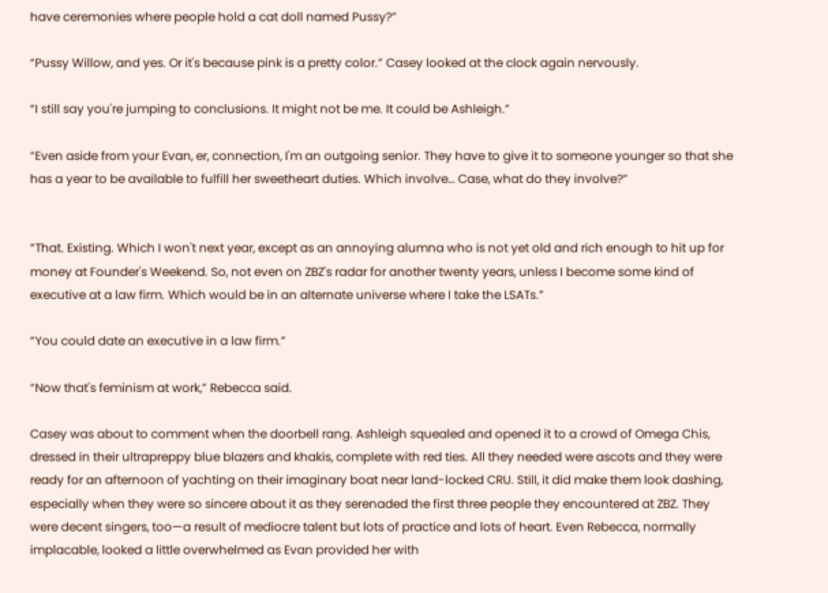have ceremonies where people hold a cat doll named Pussy?”

“Pussy Willow, and yes. Or it's because pink is a pretty color.” Casey looked at the clock again nervously.

“I still say you're jumping to conclusions. It might not be me. It could be Ashleigh.”

“Even aside from your Evan, er, connection, I'm an outgoing senior. They have to give it to someone younger so that she has a year to be available to fulfill her sweetheart duties. Which involve… Case, what do they involve?”


“That. Existing. Which I won't next year, except as an annoying alumna who is not yet old and rich enough to hit up for money at Founder's Weekend. So, not even on ZBZ's radar for another twenty years, unless I become some kind of executive at a law firm. Which would be in an alternate universe where I take the LSATs.”

“You could date an executive in a law firm.”

“Now that's feminism at work,” Rebecca said.

Casey was about to comment when the doorbell rang. Ashleigh squealed and opened it to a crowd of Omega Chis, dressed in their ultrapreppy blue blazers and khakis, complete with red ties. All they needed were ascots and they were ready for an afternoon of yachting on their imaginary boat near land-locked CRU. Still, it did make them look dashing, especially when they were so sincere about it as they serenaded the first three people they encountered at ZBZ. They were decent singers, too—a result of mediocre talent but lots of practice and lots of heart. Even Rebecca, normally implacable, looked a little overwhelmed as Evan provided her with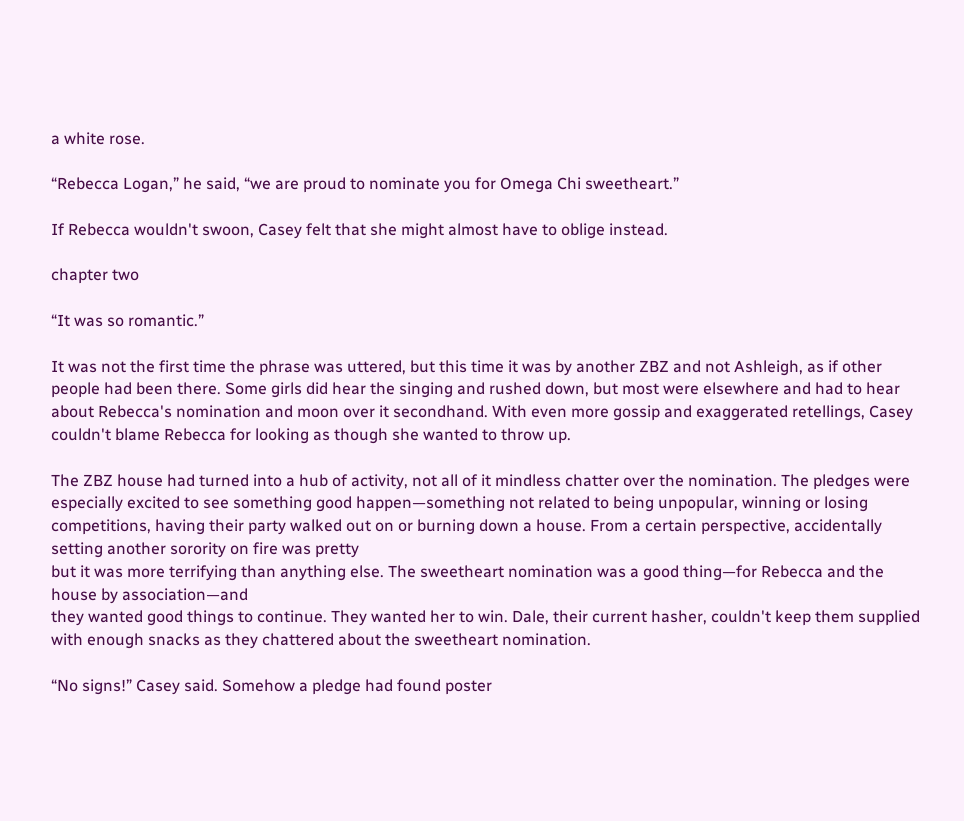a white rose.

“Rebecca Logan,” he said, “we are proud to nominate you for Omega Chi sweetheart.”

If Rebecca wouldn't swoon, Casey felt that she might almost have to oblige instead.

chapter two

“It was so romantic.”

It was not the first time the phrase was uttered, but this time it was by another ZBZ and not Ashleigh, as if other people had been there. Some girls did hear the singing and rushed down, but most were elsewhere and had to hear about Rebecca's nomination and moon over it secondhand. With even more gossip and exaggerated retellings, Casey couldn't blame Rebecca for looking as though she wanted to throw up.

The ZBZ house had turned into a hub of activity, not all of it mindless chatter over the nomination. The pledges were especially excited to see something good happen—something not related to being unpopular, winning or losing competitions, having their party walked out on or burning down a house. From a certain perspective, accidentally setting another sorority on fire was pretty
but it was more terrifying than anything else. The sweetheart nomination was a good thing—for Rebecca and the house by association—and
they wanted good things to continue. They wanted her to win. Dale, their current hasher, couldn't keep them supplied with enough snacks as they chattered about the sweetheart nomination.

“No signs!” Casey said. Somehow a pledge had found poster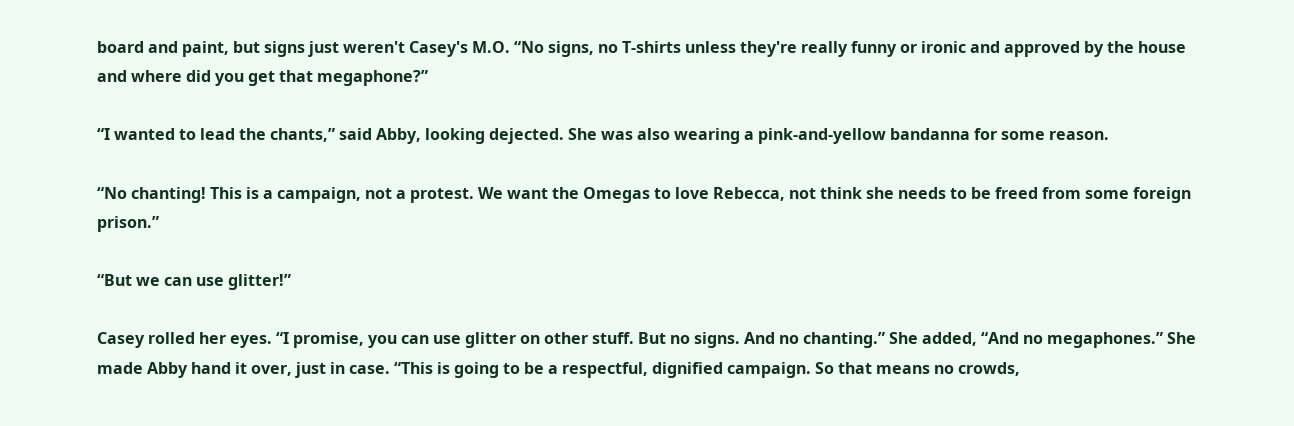board and paint, but signs just weren't Casey's M.O. “No signs, no T-shirts unless they're really funny or ironic and approved by the house and where did you get that megaphone?”

“I wanted to lead the chants,” said Abby, looking dejected. She was also wearing a pink-and-yellow bandanna for some reason.

“No chanting! This is a campaign, not a protest. We want the Omegas to love Rebecca, not think she needs to be freed from some foreign prison.”

“But we can use glitter!”

Casey rolled her eyes. “I promise, you can use glitter on other stuff. But no signs. And no chanting.” She added, “And no megaphones.” She made Abby hand it over, just in case. “This is going to be a respectful, dignified campaign. So that means no crowds,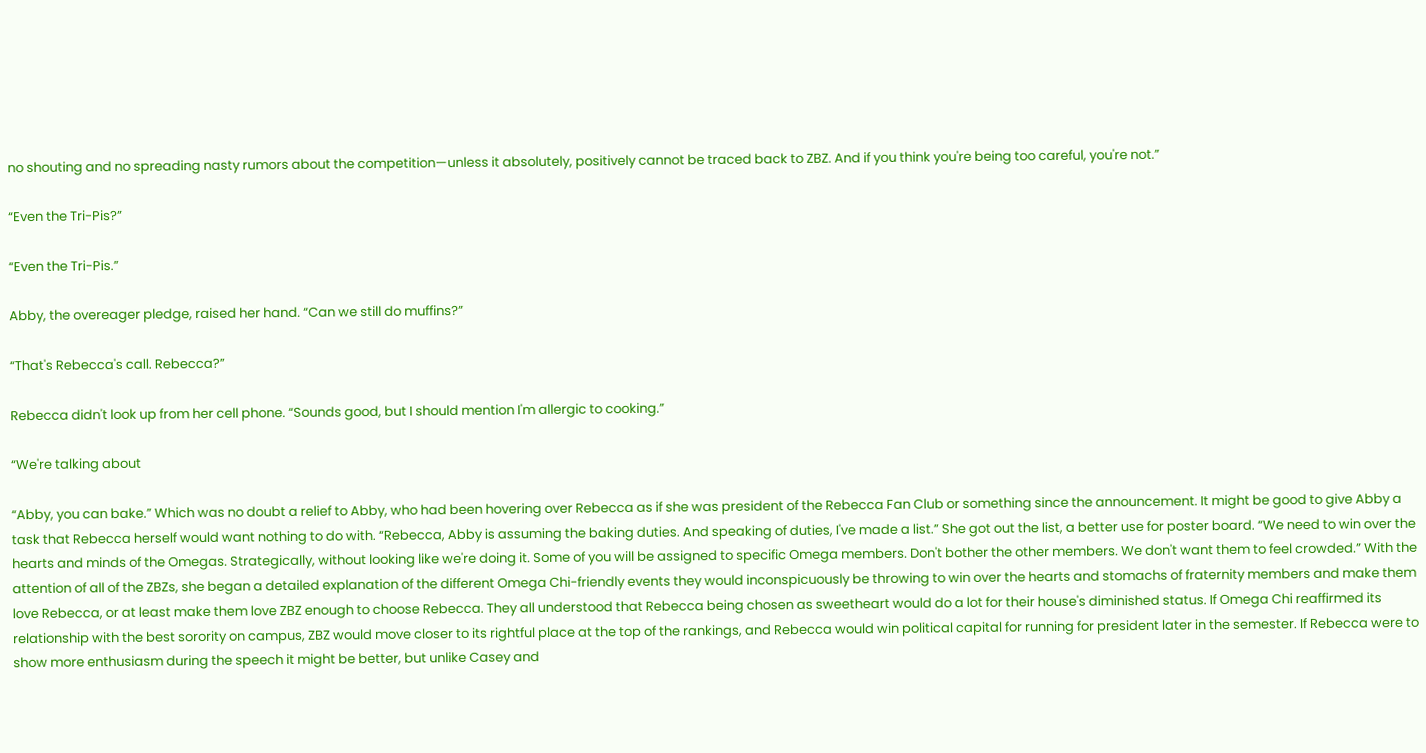no shouting and no spreading nasty rumors about the competition—unless it absolutely, positively cannot be traced back to ZBZ. And if you think you're being too careful, you're not.”

“Even the Tri-Pis?”

“Even the Tri-Pis.”

Abby, the overeager pledge, raised her hand. “Can we still do muffins?”

“That's Rebecca's call. Rebecca?”

Rebecca didn't look up from her cell phone. “Sounds good, but I should mention I'm allergic to cooking.”

“We're talking about

“Abby, you can bake.” Which was no doubt a relief to Abby, who had been hovering over Rebecca as if she was president of the Rebecca Fan Club or something since the announcement. It might be good to give Abby a task that Rebecca herself would want nothing to do with. “Rebecca, Abby is assuming the baking duties. And speaking of duties, I've made a list.” She got out the list, a better use for poster board. “We need to win over the hearts and minds of the Omegas. Strategically, without looking like we're doing it. Some of you will be assigned to specific Omega members. Don't bother the other members. We don't want them to feel crowded.” With the attention of all of the ZBZs, she began a detailed explanation of the different Omega Chi-friendly events they would inconspicuously be throwing to win over the hearts and stomachs of fraternity members and make them love Rebecca, or at least make them love ZBZ enough to choose Rebecca. They all understood that Rebecca being chosen as sweetheart would do a lot for their house's diminished status. If Omega Chi reaffirmed its relationship with the best sorority on campus, ZBZ would move closer to its rightful place at the top of the rankings, and Rebecca would win political capital for running for president later in the semester. If Rebecca were to show more enthusiasm during the speech it might be better, but unlike Casey and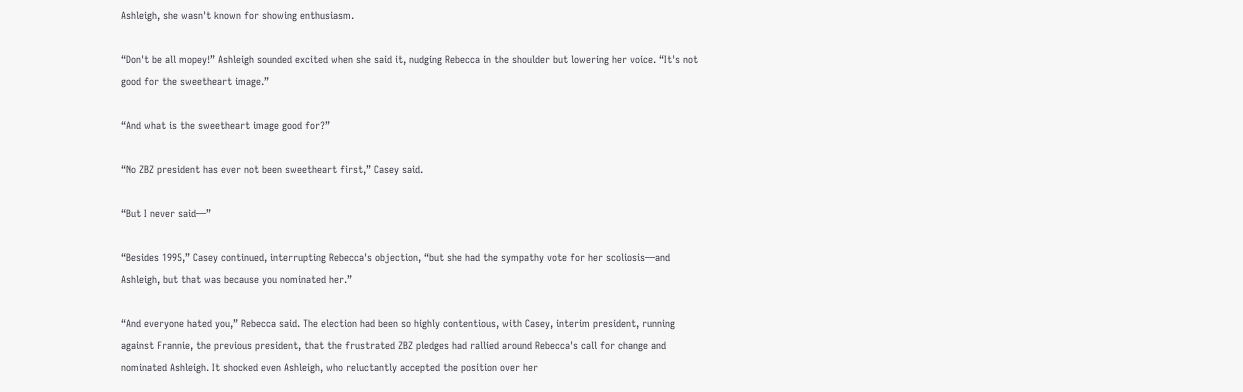Ashleigh, she wasn't known for showing enthusiasm.

“Don't be all mopey!” Ashleigh sounded excited when she said it, nudging Rebecca in the shoulder but lowering her voice. “It's not good for the sweetheart image.”

“And what is the sweetheart image good for?”

“No ZBZ president has ever not been sweetheart first,” Casey said.

“But I never said—”

“Besides 1995,” Casey continued, interrupting Rebecca's objection, “but she had the sympathy vote for her scoliosis—and Ashleigh, but that was because you nominated her.”

“And everyone hated you,” Rebecca said. The election had been so highly contentious, with Casey, interim president, running against Frannie, the previous president, that the frustrated ZBZ pledges had rallied around Rebecca's call for change and nominated Ashleigh. It shocked even Ashleigh, who reluctantly accepted the position over her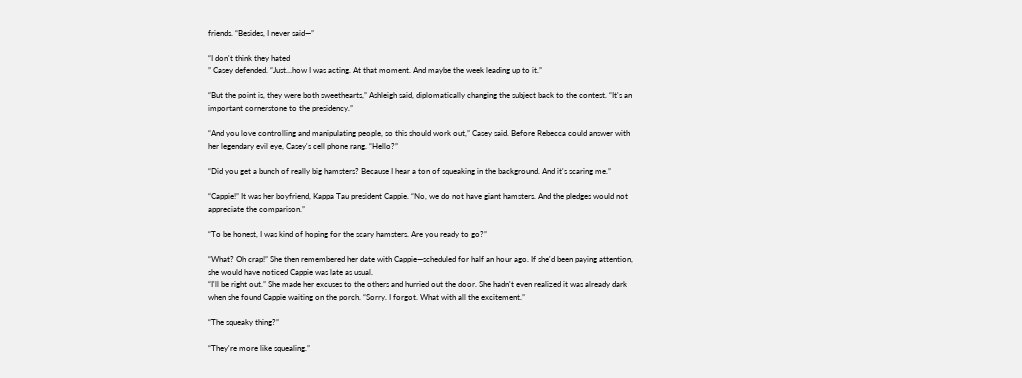friends. “Besides, I never said—”

“I don't think they hated
” Casey defended. “Just…how I was acting. At that moment. And maybe the week leading up to it.”

“But the point is, they were both sweethearts,” Ashleigh said, diplomatically changing the subject back to the contest. “It's an important cornerstone to the presidency.”

“And you love controlling and manipulating people, so this should work out,” Casey said. Before Rebecca could answer with her legendary evil eye, Casey's cell phone rang. “Hello?”

“Did you get a bunch of really big hamsters? Because I hear a ton of squeaking in the background. And it's scaring me.”

“Cappie!” It was her boyfriend, Kappa Tau president Cappie. “No, we do not have giant hamsters. And the pledges would not appreciate the comparison.”

“To be honest, I was kind of hoping for the scary hamsters. Are you ready to go?”

“What? Oh crap!” She then remembered her date with Cappie—scheduled for half an hour ago. If she'd been paying attention, she would have noticed Cappie was late as usual.
“I'll be right out.” She made her excuses to the others and hurried out the door. She hadn't even realized it was already dark when she found Cappie waiting on the porch. “Sorry. I forgot. What with all the excitement.”

“The squeaky thing?”

“They're more like squealing.”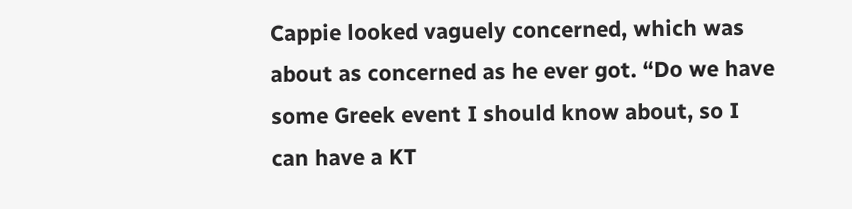Cappie looked vaguely concerned, which was about as concerned as he ever got. “Do we have some Greek event I should know about, so I can have a KT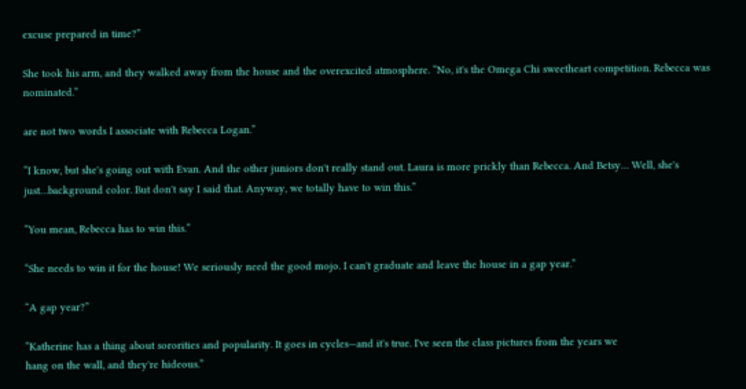excuse prepared in time?”

She took his arm, and they walked away from the house and the overexcited atmosphere. “No, it's the Omega Chi sweetheart competition. Rebecca was nominated.”

are not two words I associate with Rebecca Logan.”

“I know, but she's going out with Evan. And the other juniors don't really stand out. Laura is more prickly than Rebecca. And Betsy… Well, she's just…background color. But don't say I said that. Anyway, we totally have to win this.”

“You mean, Rebecca has to win this.”

“She needs to win it for the house! We seriously need the good mojo. I can't graduate and leave the house in a gap year.”

“A gap year?”

“Katherine has a thing about sororities and popularity. It goes in cycles—and it's true. I've seen the class pictures from the years we
hang on the wall, and they're hideous.”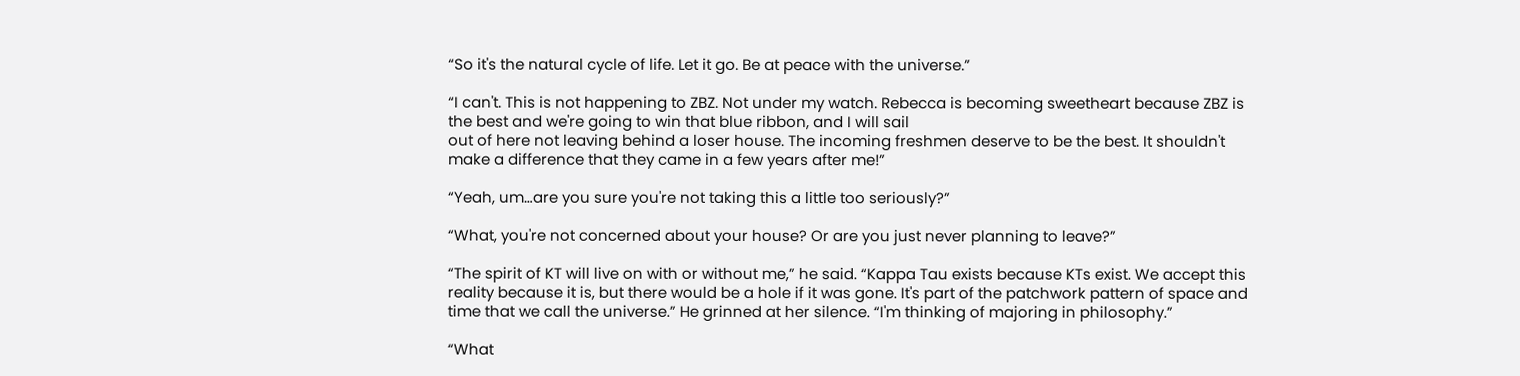“So it's the natural cycle of life. Let it go. Be at peace with the universe.”

“I can't. This is not happening to ZBZ. Not under my watch. Rebecca is becoming sweetheart because ZBZ is the best and we're going to win that blue ribbon, and I will sail
out of here not leaving behind a loser house. The incoming freshmen deserve to be the best. It shouldn't make a difference that they came in a few years after me!”

“Yeah, um…are you sure you're not taking this a little too seriously?”

“What, you're not concerned about your house? Or are you just never planning to leave?”

“The spirit of KT will live on with or without me,” he said. “Kappa Tau exists because KTs exist. We accept this reality because it is, but there would be a hole if it was gone. It's part of the patchwork pattern of space and time that we call the universe.” He grinned at her silence. “I'm thinking of majoring in philosophy.”

“What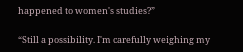happened to women's studies?”

“Still a possibility. I'm carefully weighing my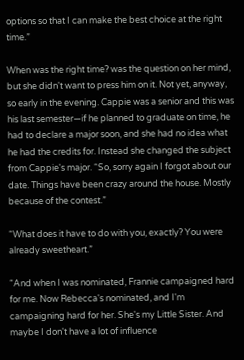options so that I can make the best choice at the right time.”

When was the right time? was the question on her mind, but she didn't want to press him on it. Not yet, anyway, so early in the evening. Cappie was a senior and this was his last semester—if he planned to graduate on time, he had to declare a major soon, and she had no idea what he had the credits for. Instead she changed the subject from Cappie's major. “So, sorry again I forgot about our date. Things have been crazy around the house. Mostly because of the contest.”

“What does it have to do with you, exactly? You were already sweetheart.”

“And when I was nominated, Frannie campaigned hard for me. Now Rebecca's nominated, and I'm campaigning hard for her. She's my Little Sister. And maybe I don't have a lot of influence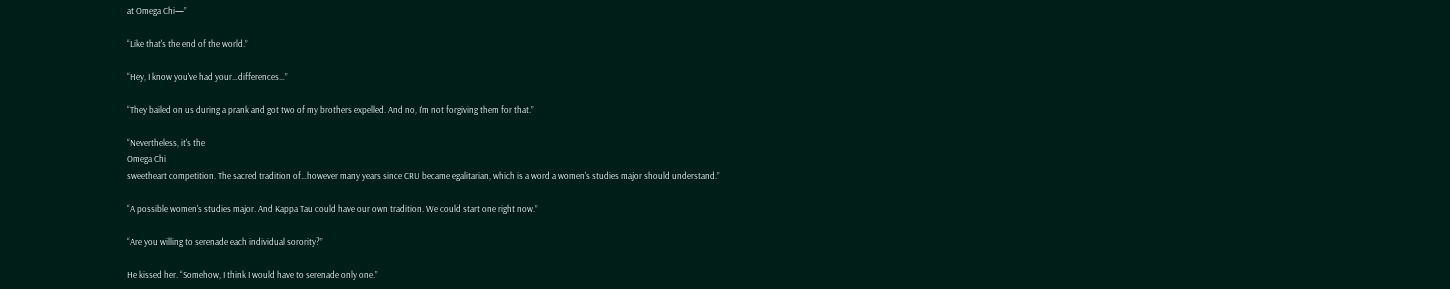at Omega Chi—”

“Like that's the end of the world.”

“Hey, I know you've had your…differences…”

“They bailed on us during a prank and got two of my brothers expelled. And no, I'm not forgiving them for that.”

“Nevertheless, it's the
Omega Chi
sweetheart competition. The sacred tradition of…however many years since CRU became egalitarian, which is a word a women's studies major should understand.”

“A possible women's studies major. And Kappa Tau could have our own tradition. We could start one right now.”

“Are you willing to serenade each individual sorority?”

He kissed her. “Somehow, I think I would have to serenade only one.”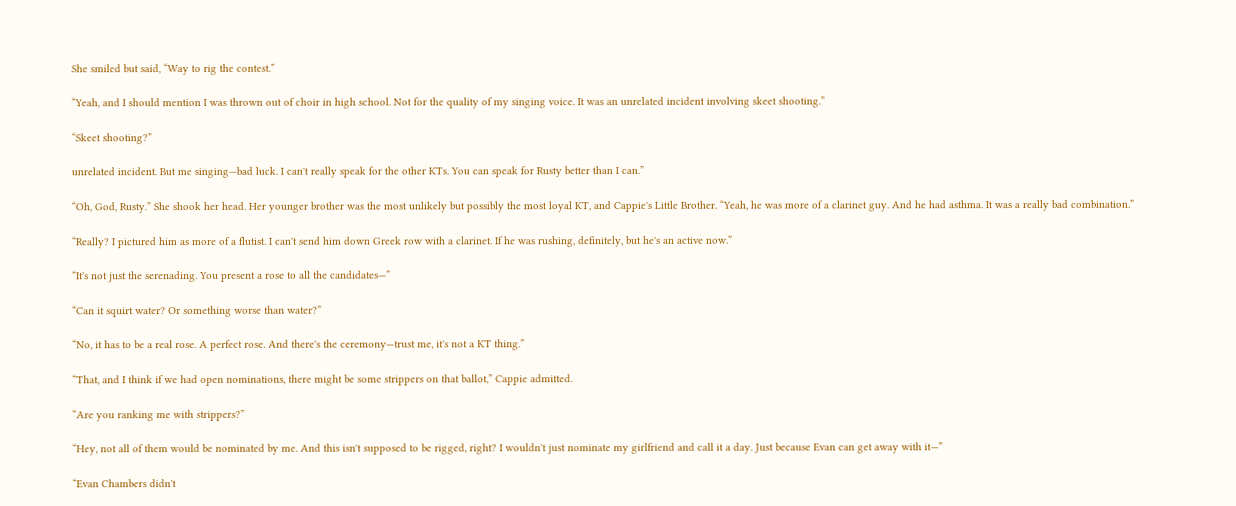She smiled but said, “Way to rig the contest.”

“Yeah, and I should mention I was thrown out of choir in high school. Not for the quality of my singing voice. It was an unrelated incident involving skeet shooting.”

“Skeet shooting?”

unrelated incident. But me singing—bad luck. I can't really speak for the other KTs. You can speak for Rusty better than I can.”

“Oh, God, Rusty.” She shook her head. Her younger brother was the most unlikely but possibly the most loyal KT, and Cappie's Little Brother. “Yeah, he was more of a clarinet guy. And he had asthma. It was a really bad combination.”

“Really? I pictured him as more of a flutist. I can't send him down Greek row with a clarinet. If he was rushing, definitely, but he's an active now.”

“It's not just the serenading. You present a rose to all the candidates—”

“Can it squirt water? Or something worse than water?”

“No, it has to be a real rose. A perfect rose. And there's the ceremony—trust me, it's not a KT thing.”

“That, and I think if we had open nominations, there might be some strippers on that ballot,” Cappie admitted.

“Are you ranking me with strippers?”

“Hey, not all of them would be nominated by me. And this isn't supposed to be rigged, right? I wouldn't just nominate my girlfriend and call it a day. Just because Evan can get away with it—”

“Evan Chambers didn't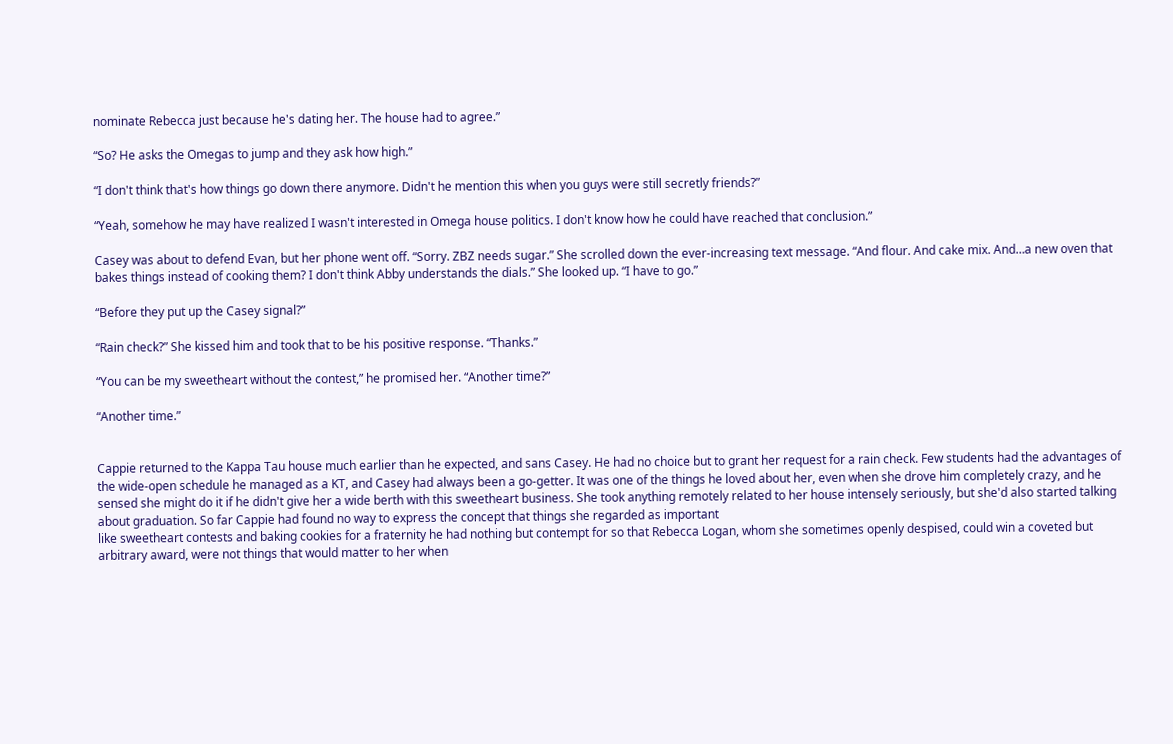nominate Rebecca just because he's dating her. The house had to agree.”

“So? He asks the Omegas to jump and they ask how high.”

“I don't think that's how things go down there anymore. Didn't he mention this when you guys were still secretly friends?”

“Yeah, somehow he may have realized I wasn't interested in Omega house politics. I don't know how he could have reached that conclusion.”

Casey was about to defend Evan, but her phone went off. “Sorry. ZBZ needs sugar.” She scrolled down the ever-increasing text message. “And flour. And cake mix. And…a new oven that bakes things instead of cooking them? I don't think Abby understands the dials.” She looked up. “I have to go.”

“Before they put up the Casey signal?”

“Rain check?” She kissed him and took that to be his positive response. “Thanks.”

“You can be my sweetheart without the contest,” he promised her. “Another time?”

“Another time.”


Cappie returned to the Kappa Tau house much earlier than he expected, and sans Casey. He had no choice but to grant her request for a rain check. Few students had the advantages of the wide-open schedule he managed as a KT, and Casey had always been a go-getter. It was one of the things he loved about her, even when she drove him completely crazy, and he sensed she might do it if he didn't give her a wide berth with this sweetheart business. She took anything remotely related to her house intensely seriously, but she'd also started talking about graduation. So far Cappie had found no way to express the concept that things she regarded as important
like sweetheart contests and baking cookies for a fraternity he had nothing but contempt for so that Rebecca Logan, whom she sometimes openly despised, could win a coveted but arbitrary award, were not things that would matter to her when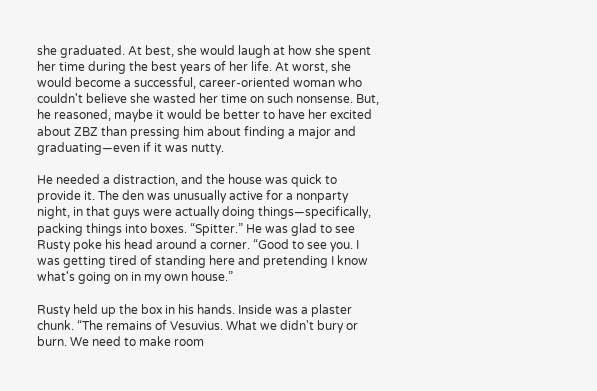she graduated. At best, she would laugh at how she spent her time during the best years of her life. At worst, she would become a successful, career-oriented woman who couldn't believe she wasted her time on such nonsense. But, he reasoned, maybe it would be better to have her excited about ZBZ than pressing him about finding a major and graduating—even if it was nutty.

He needed a distraction, and the house was quick to provide it. The den was unusually active for a nonparty night, in that guys were actually doing things—specifically, packing things into boxes. “Spitter.” He was glad to see Rusty poke his head around a corner. “Good to see you. I was getting tired of standing here and pretending I know what's going on in my own house.”

Rusty held up the box in his hands. Inside was a plaster
chunk. “The remains of Vesuvius. What we didn't bury or burn. We need to make room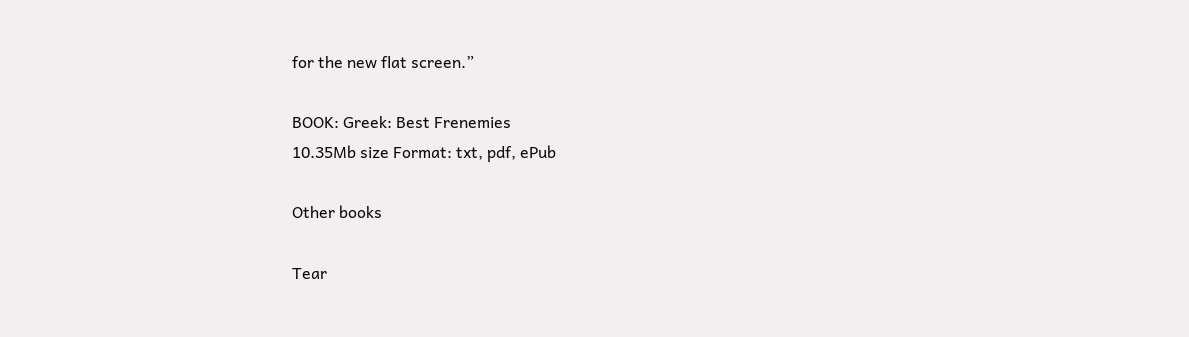for the new flat screen.”

BOOK: Greek: Best Frenemies
10.35Mb size Format: txt, pdf, ePub

Other books

Tear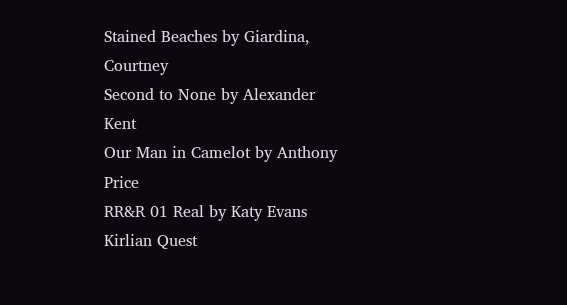Stained Beaches by Giardina, Courtney
Second to None by Alexander Kent
Our Man in Camelot by Anthony Price
RR&R 01 Real by Katy Evans
Kirlian Quest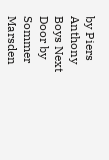by Piers Anthony
Boys Next Door by Sommer Marsden